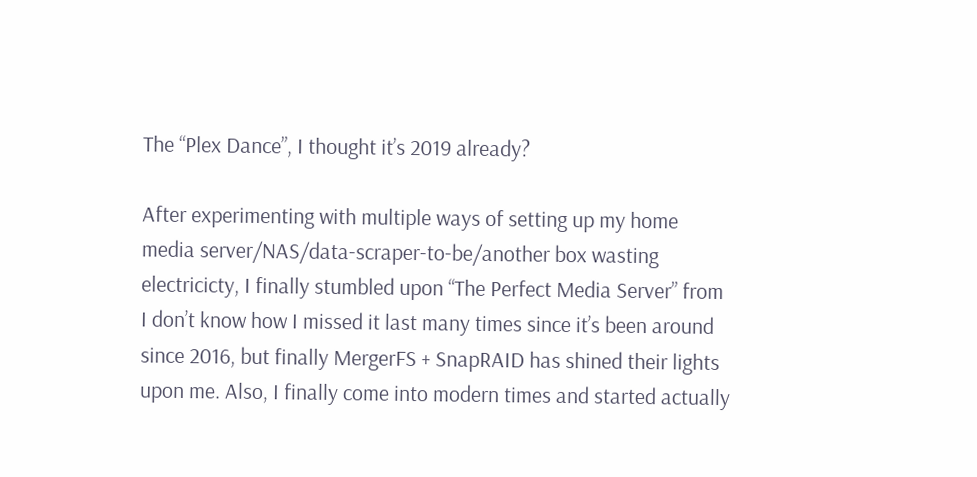The “Plex Dance”, I thought it’s 2019 already?

After experimenting with multiple ways of setting up my home media server/NAS/data-scraper-to-be/another box wasting electricicty, I finally stumbled upon “The Perfect Media Server” from I don’t know how I missed it last many times since it’s been around since 2016, but finally MergerFS + SnapRAID has shined their lights upon me. Also, I finally come into modern times and started actually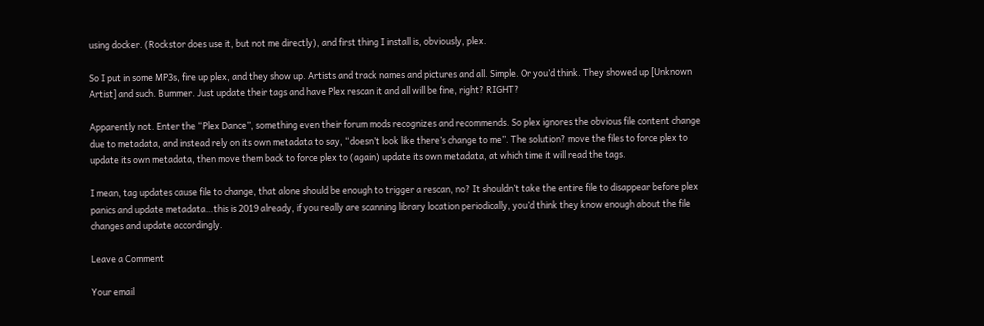using docker. (Rockstor does use it, but not me directly), and first thing I install is, obviously, plex.

So I put in some MP3s, fire up plex, and they show up. Artists and track names and pictures and all. Simple. Or you’d think. They showed up [Unknown Artist] and such. Bummer. Just update their tags and have Plex rescan it and all will be fine, right? RIGHT?

Apparently not. Enter the “Plex Dance”, something even their forum mods recognizes and recommends. So plex ignores the obvious file content change due to metadata, and instead rely on its own metadata to say, “doesn’t look like there’s change to me”. The solution? move the files to force plex to update its own metadata, then move them back to force plex to (again) update its own metadata, at which time it will read the tags.

I mean, tag updates cause file to change, that alone should be enough to trigger a rescan, no? It shouldn’t take the entire file to disappear before plex panics and update metadata…this is 2019 already, if you really are scanning library location periodically, you’d think they know enough about the file changes and update accordingly.

Leave a Comment

Your email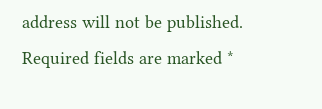address will not be published. Required fields are marked *